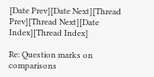[Date Prev][Date Next][Thread Prev][Thread Next][Date Index][Thread Index]

Re: Question marks on comparisons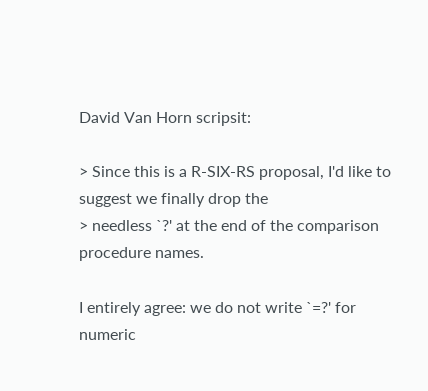David Van Horn scripsit:

> Since this is a R-SIX-RS proposal, I'd like to suggest we finally drop the
> needless `?' at the end of the comparison procedure names.

I entirely agree: we do not write `=?' for numeric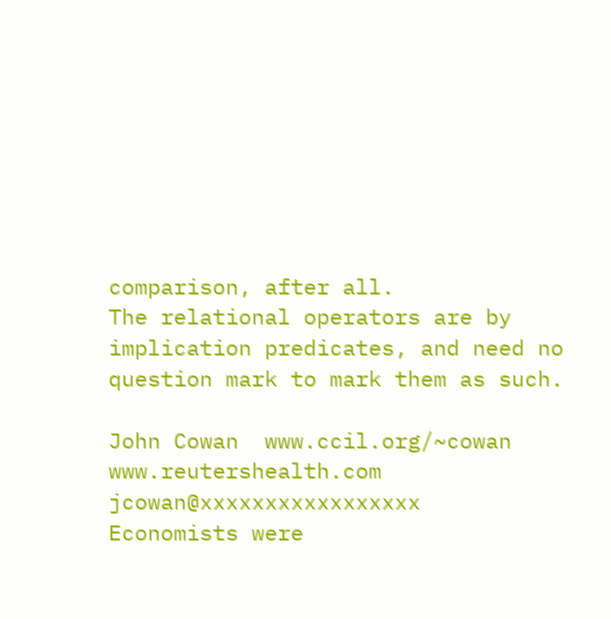comparison, after all.
The relational operators are by implication predicates, and need no
question mark to mark them as such.

John Cowan  www.ccil.org/~cowan  www.reutershealth.com  jcowan@xxxxxxxxxxxxxxxxx
Economists were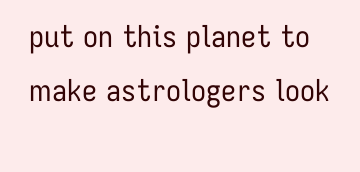put on this planet to make astrologers look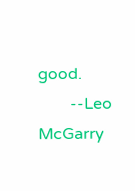good.
        --Leo McGarry